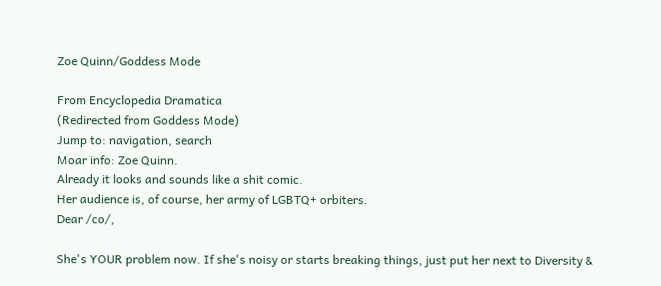Zoe Quinn/Goddess Mode

From Encyclopedia Dramatica
(Redirected from Goddess Mode)
Jump to: navigation, search
Moar info: Zoe Quinn.
Already it looks and sounds like a shit comic.
Her audience is, of course, her army of LGBTQ+ orbiters.
Dear /co/,

She's YOUR problem now. If she's noisy or starts breaking things, just put her next to Diversity &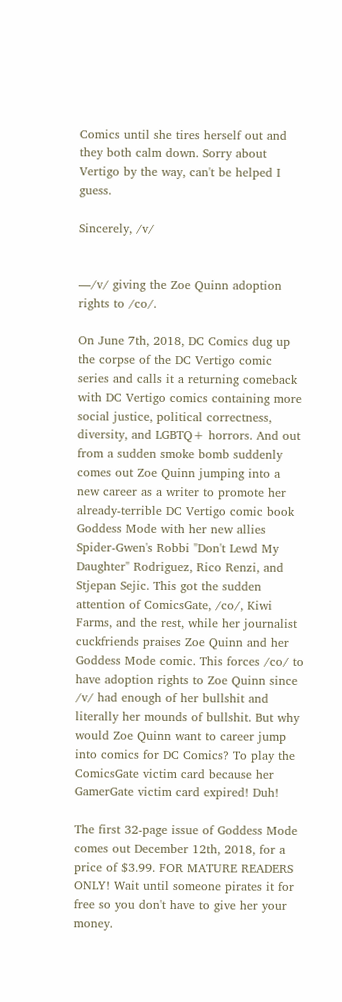Comics until she tires herself out and they both calm down. Sorry about Vertigo by the way, can't be helped I guess.

Sincerely, /v/


—/v/ giving the Zoe Quinn adoption rights to /co/.

On June 7th, 2018, DC Comics dug up the corpse of the DC Vertigo comic series and calls it a returning comeback with DC Vertigo comics containing more social justice, political correctness, diversity, and LGBTQ+ horrors. And out from a sudden smoke bomb suddenly comes out Zoe Quinn jumping into a new career as a writer to promote her already-terrible DC Vertigo comic book Goddess Mode with her new allies Spider-Gwen's Robbi "Don't Lewd My Daughter" Rodriguez, Rico Renzi, and Stjepan Sejic. This got the sudden attention of ComicsGate, /co/, Kiwi Farms, and the rest, while her journalist cuckfriends praises Zoe Quinn and her Goddess Mode comic. This forces /co/ to have adoption rights to Zoe Quinn since /v/ had enough of her bullshit and literally her mounds of bullshit. But why would Zoe Quinn want to career jump into comics for DC Comics? To play the ComicsGate victim card because her GamerGate victim card expired! Duh!

The first 32-page issue of Goddess Mode comes out December 12th, 2018, for a price of $3.99. FOR MATURE READERS ONLY! Wait until someone pirates it for free so you don't have to give her your money.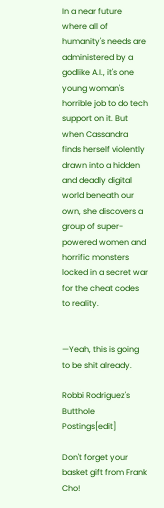In a near future where all of humanity's needs are administered by a godlike A.I., it's one young woman's horrible job to do tech support on it. But when Cassandra finds herself violently drawn into a hidden and deadly digital world beneath our own, she discovers a group of super-powered women and horrific monsters locked in a secret war for the cheat codes to reality.


—Yeah, this is going to be shit already.

Robbi Rodriguez's Butthole Postings[edit]

Don't forget your basket gift from Frank Cho!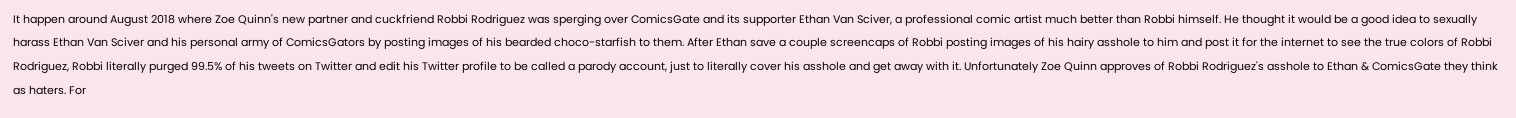It happen around August 2018 where Zoe Quinn's new partner and cuckfriend Robbi Rodriguez was sperging over ComicsGate and its supporter Ethan Van Sciver, a professional comic artist much better than Robbi himself. He thought it would be a good idea to sexually harass Ethan Van Sciver and his personal army of ComicsGators by posting images of his bearded choco-starfish to them. After Ethan save a couple screencaps of Robbi posting images of his hairy asshole to him and post it for the internet to see the true colors of Robbi Rodriguez, Robbi literally purged 99.5% of his tweets on Twitter and edit his Twitter profile to be called a parody account, just to literally cover his asshole and get away with it. Unfortunately Zoe Quinn approves of Robbi Rodriguez's asshole to Ethan & ComicsGate they think as haters. For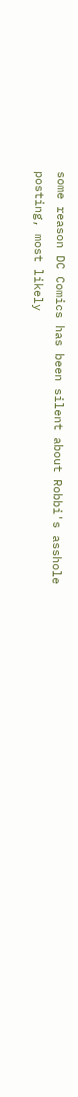some reason DC Comics has been silent about Robbi's asshole posting, most likely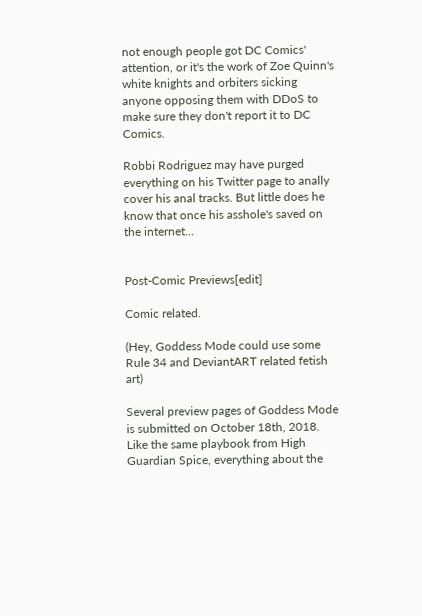not enough people got DC Comics' attention, or it's the work of Zoe Quinn's white knights and orbiters sicking anyone opposing them with DDoS to make sure they don't report it to DC Comics.

Robbi Rodriguez may have purged everything on his Twitter page to anally cover his anal tracks. But little does he know that once his asshole's saved on the internet...


Post-Comic Previews[edit]

Comic related.

(Hey, Goddess Mode could use some Rule 34 and DeviantART related fetish art)

Several preview pages of Goddess Mode is submitted on October 18th, 2018. Like the same playbook from High Guardian Spice, everything about the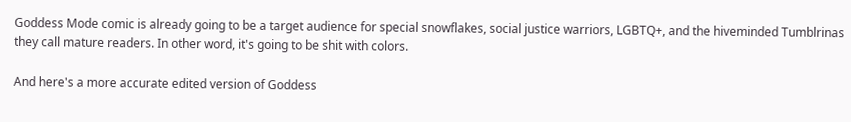Goddess Mode comic is already going to be a target audience for special snowflakes, social justice warriors, LGBTQ+, and the hiveminded Tumblrinas they call mature readers. In other word, it's going to be shit with colors.

And here's a more accurate edited version of Goddess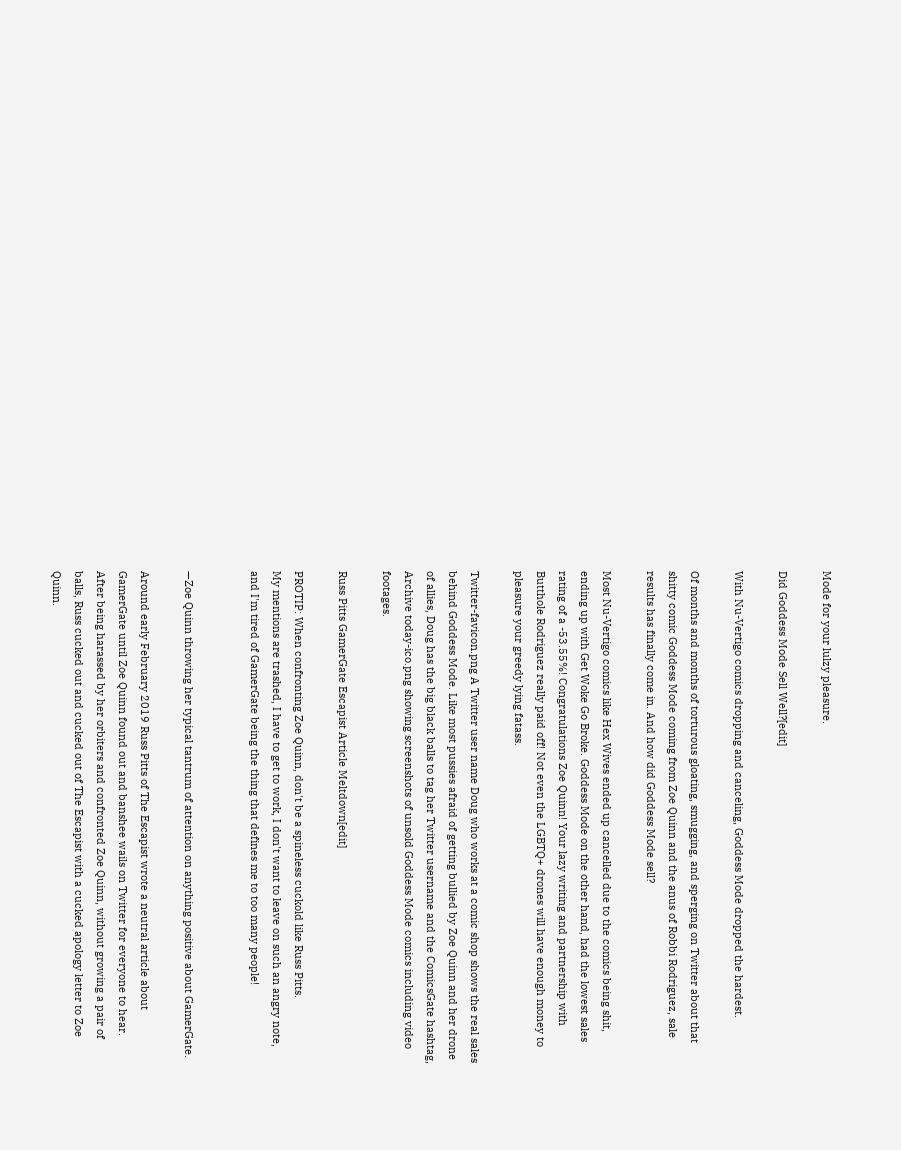Mode for your lulzy pleasure.

Did Goddess Mode Sell Well?[edit]

With Nu-Vertigo comics dropping and canceling, Goddess Mode dropped the hardest.

Of months and months of torturous gloating, smugging, and sperging on Twitter about that shitty comic Goddess Mode coming from Zoe Quinn and the anus of Robbi Rodriguez, sale results has finally come in. And how did Goddess Mode sell?

Most Nu-Vertigo comics like Hex Wives ended up cancelled due to the comics being shit, ending up with Get Woke Go Broke. Goddess Mode on the other hand, had the lowest sales rating of a -53.55%! Congratulations Zoe Quinn! Your lazy writing and partnership with Butthole Rodriguez really paid off! Not even the LGBTQ+ drones will have enough money to pleasure your greedy lying fatass.

Twitter-favicon.png A Twitter user name Doug who works at a comic shop shows the real sales behind Goddess Mode. Like most pussies afraid of getting bullied by Zoe Quinn and her drone of allies, Doug has the big black balls to tag her Twitter username and the ComicsGate hashtag, Archive today-ico.png showing screenshots of unsold Goddess Mode comics including video footages.

Russ Pitts GamerGate Escapist Article Meltdown[edit]

PROTIP: When confronting Zoe Quinn, don't be a spineless cuckold like Russ Pitts.
My mentions are trashed, I have to get to work, I don't want to leave on such an angry note, and I'm tired of GamerGate being the thing that defines me to too many people!


—Zoe Quinn throwing her typical tantrum of attention on anything positive about GamerGate.

Around early February 2019 Russ Pitts of The Escapist wrote a neutral article about GamerGate until Zoe Quinn found out and banshee wails on Twitter for everyone to hear. After being harassed by her orbiters and confronted Zoe Quinn, without growing a pair of balls, Russ cucked out and cucked out of The Escapist with a cucked apology letter to Zoe Quinn.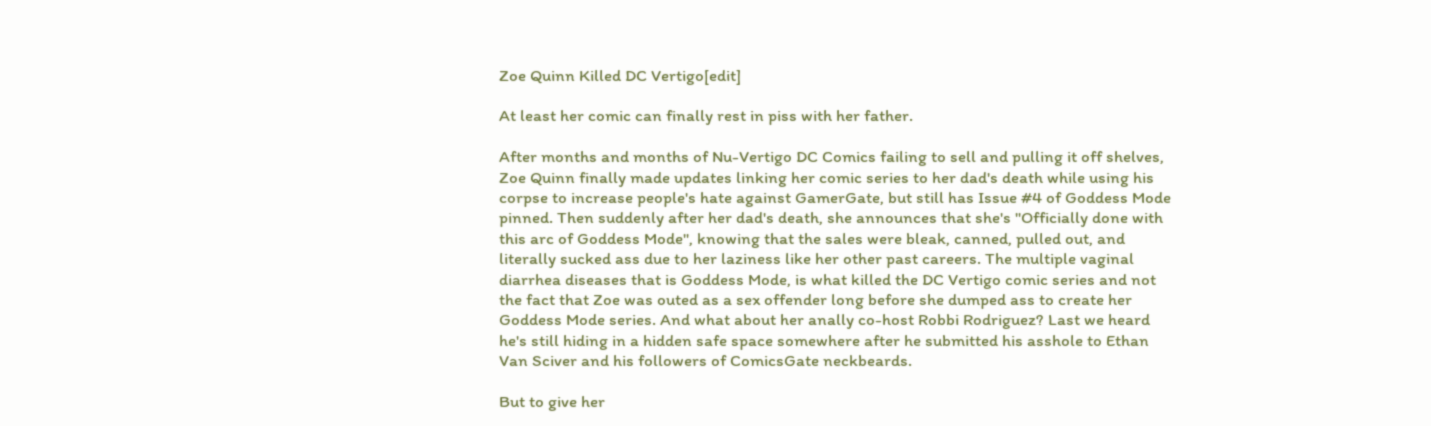Zoe Quinn Killed DC Vertigo[edit]

At least her comic can finally rest in piss with her father.

After months and months of Nu-Vertigo DC Comics failing to sell and pulling it off shelves, Zoe Quinn finally made updates linking her comic series to her dad's death while using his corpse to increase people's hate against GamerGate, but still has Issue #4 of Goddess Mode pinned. Then suddenly after her dad's death, she announces that she's "Officially done with this arc of Goddess Mode", knowing that the sales were bleak, canned, pulled out, and literally sucked ass due to her laziness like her other past careers. The multiple vaginal diarrhea diseases that is Goddess Mode, is what killed the DC Vertigo comic series and not the fact that Zoe was outed as a sex offender long before she dumped ass to create her Goddess Mode series. And what about her anally co-host Robbi Rodriguez? Last we heard he's still hiding in a hidden safe space somewhere after he submitted his asshole to Ethan Van Sciver and his followers of ComicsGate neckbeards.

But to give her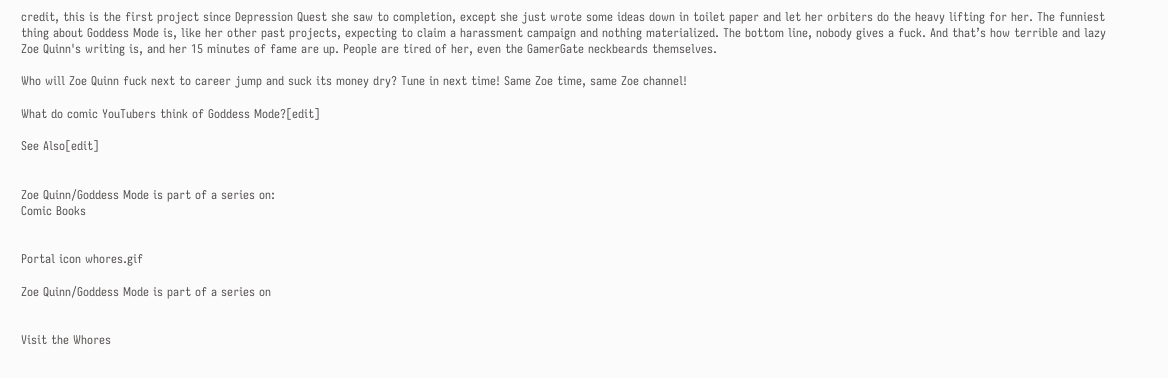credit, this is the first project since Depression Quest she saw to completion, except she just wrote some ideas down in toilet paper and let her orbiters do the heavy lifting for her. The funniest thing about Goddess Mode is, like her other past projects, expecting to claim a harassment campaign and nothing materialized. The bottom line, nobody gives a fuck. And that’s how terrible and lazy Zoe Quinn's writing is, and her 15 minutes of fame are up. People are tired of her, even the GamerGate neckbeards themselves.

Who will Zoe Quinn fuck next to career jump and suck its money dry? Tune in next time! Same Zoe time, same Zoe channel!

What do comic YouTubers think of Goddess Mode?[edit]

See Also[edit]


Zoe Quinn/Goddess Mode is part of a series on:
Comic Books


Portal icon whores.gif

Zoe Quinn/Goddess Mode is part of a series on


Visit the Whores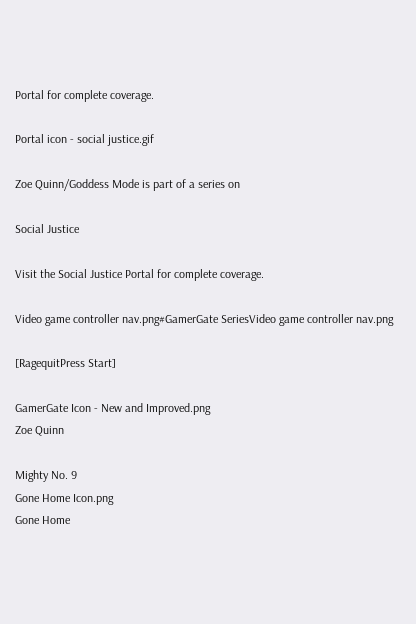Portal for complete coverage.

Portal icon - social justice.gif

Zoe Quinn/Goddess Mode is part of a series on

Social Justice

Visit the Social Justice Portal for complete coverage.

Video game controller nav.png#GamerGate SeriesVideo game controller nav.png

[RagequitPress Start]

GamerGate Icon - New and Improved.png
Zoe Quinn

Mighty No. 9
Gone Home Icon.png
Gone Home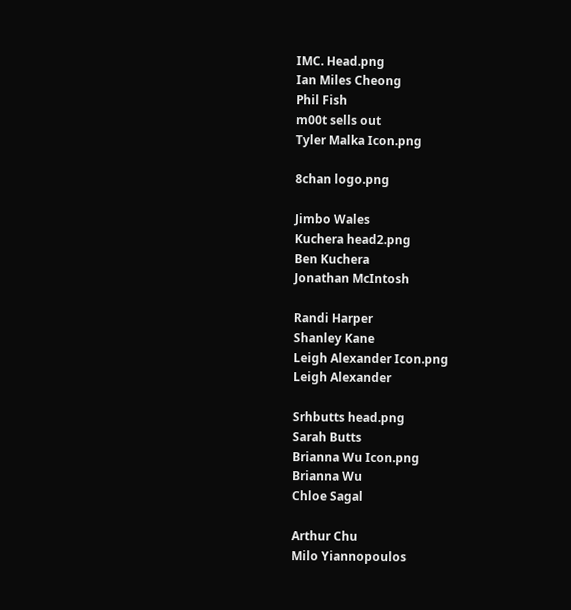IMC. Head.png
Ian Miles Cheong
Phil Fish
m00t sells out
Tyler Malka Icon.png

8chan logo.png

Jimbo Wales
Kuchera head2.png
Ben Kuchera
Jonathan McIntosh

Randi Harper
Shanley Kane
Leigh Alexander Icon.png
Leigh Alexander

Srhbutts head.png
Sarah Butts
Brianna Wu Icon.png
Brianna Wu
Chloe Sagal

Arthur Chu
Milo Yiannopoulos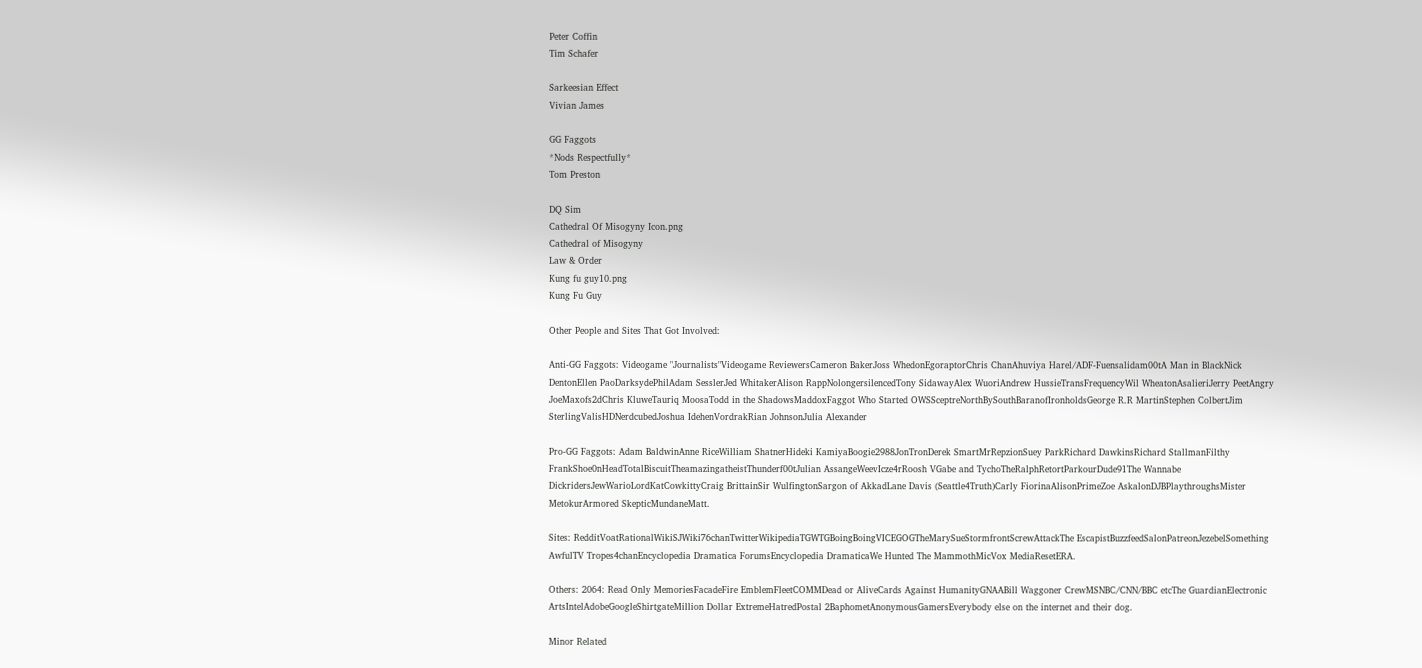Peter Coffin
Tim Schafer

Sarkeesian Effect
Vivian James

GG Faggots
*Nods Respectfully*
Tom Preston

DQ Sim
Cathedral Of Misogyny Icon.png
Cathedral of Misogyny
Law & Order
Kung fu guy10.png
Kung Fu Guy

Other People and Sites That Got Involved:

Anti-GG Faggots: Videogame "Journalists"Videogame ReviewersCameron BakerJoss WhedonEgoraptorChris ChanAhuviya Harel/ADF-Fuensalidam00tA Man in BlackNick DentonEllen PaoDarksydePhilAdam SesslerJed WhitakerAlison RappNolongersilencedTony SidawayAlex WuoriAndrew HussieTransFrequencyWil WheatonAsalieriJerry PeetAngry JoeMaxofs2dChris KluweTauriq MoosaTodd in the ShadowsMaddoxFaggot Who Started OWSSceptreNorthBySouthBaranofIronholdsGeorge R.R MartinStephen ColbertJim SterlingValisHDNerdcubedJoshua IdehenVordrakRian JohnsonJulia Alexander

Pro-GG Faggots: Adam BaldwinAnne RiceWilliam ShatnerHideki KamiyaBoogie2988JonTronDerek SmartMrRepzionSuey ParkRichard DawkinsRichard StallmanFilthy FrankShoe0nHeadTotalBiscuitTheamazingatheistThunderf00tJulian AssangeWeevIcze4rRoosh VGabe and TychoTheRalphRetortParkourDude91The Wannabe DickridersJewWarioLordKatCowkittyCraig BrittainSir WulfingtonSargon of AkkadLane Davis (Seattle4Truth)Carly FiorinaAlisonPrimeZoe AskalonDJBPlaythroughsMister MetokurArmored SkepticMundaneMatt.

Sites: RedditVoatRationalWikiSJWiki76chanTwitterWikipediaTGWTGBoingBoingVICEGOGTheMarySueStormfrontScrewAttackThe EscapistBuzzfeedSalonPatreonJezebelSomething AwfulTV Tropes4chanEncyclopedia Dramatica ForumsEncyclopedia DramaticaWe Hunted The MammothMicVox MediaResetERA.

Others: 2064: Read Only MemoriesFacadeFire EmblemFleetCOMMDead or AliveCards Against HumanityGNAABill Waggoner CrewMSNBC/CNN/BBC etcThe GuardianElectronic ArtsIntelAdobeGoogleShirtgateMillion Dollar ExtremeHatredPostal 2BaphometAnonymousGamersEverybody else on the internet and their dog.

Minor Related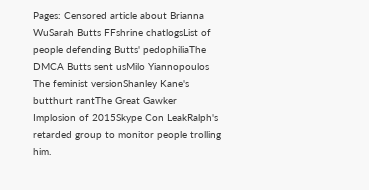Pages: Censored article about Brianna WuSarah Butts FFshrine chatlogsList of people defending Butts' pedophiliaThe DMCA Butts sent usMilo Yiannopoulos The feminist versionShanley Kane's butthurt rantThe Great Gawker Implosion of 2015Skype Con LeakRalph's retarded group to monitor people trolling him.